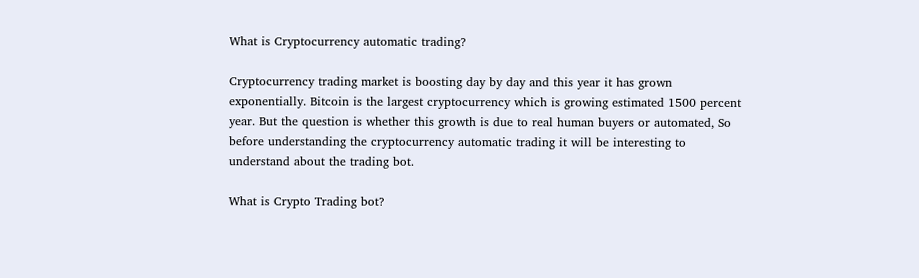What is Cryptocurrency automatic trading?

Cryptocurrency trading market is boosting day by day and this year it has grown exponentially. Bitcoin is the largest cryptocurrency which is growing estimated 1500 percent year. But the question is whether this growth is due to real human buyers or automated, So before understanding the cryptocurrency automatic trading it will be interesting to understand about the trading bot.

What is Crypto Trading bot?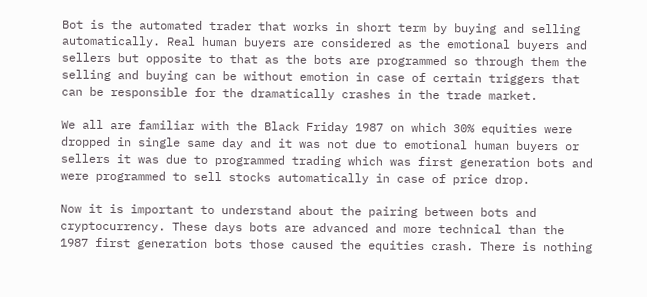Bot is the automated trader that works in short term by buying and selling automatically. Real human buyers are considered as the emotional buyers and sellers but opposite to that as the bots are programmed so through them the selling and buying can be without emotion in case of certain triggers that can be responsible for the dramatically crashes in the trade market.

We all are familiar with the Black Friday 1987 on which 30% equities were dropped in single same day and it was not due to emotional human buyers or sellers it was due to programmed trading which was first generation bots and were programmed to sell stocks automatically in case of price drop.

Now it is important to understand about the pairing between bots and cryptocurrency. These days bots are advanced and more technical than the 1987 first generation bots those caused the equities crash. There is nothing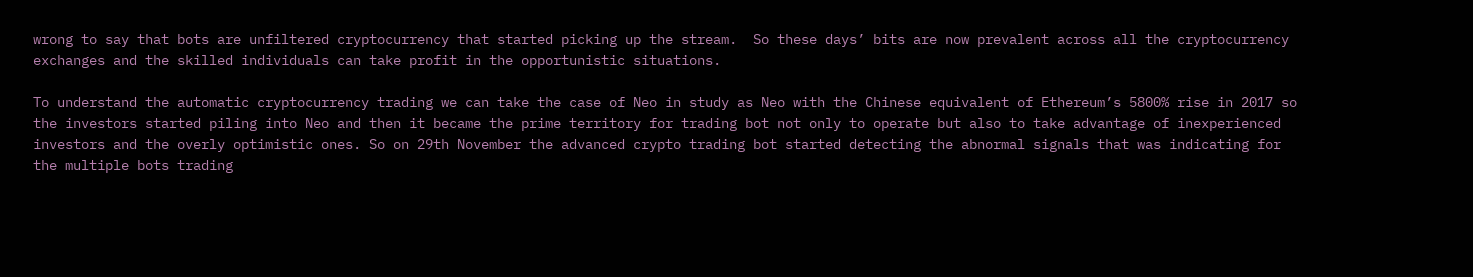wrong to say that bots are unfiltered cryptocurrency that started picking up the stream.  So these days’ bits are now prevalent across all the cryptocurrency exchanges and the skilled individuals can take profit in the opportunistic situations.

To understand the automatic cryptocurrency trading we can take the case of Neo in study as Neo with the Chinese equivalent of Ethereum’s 5800% rise in 2017 so the investors started piling into Neo and then it became the prime territory for trading bot not only to operate but also to take advantage of inexperienced investors and the overly optimistic ones. So on 29th November the advanced crypto trading bot started detecting the abnormal signals that was indicating for the multiple bots trading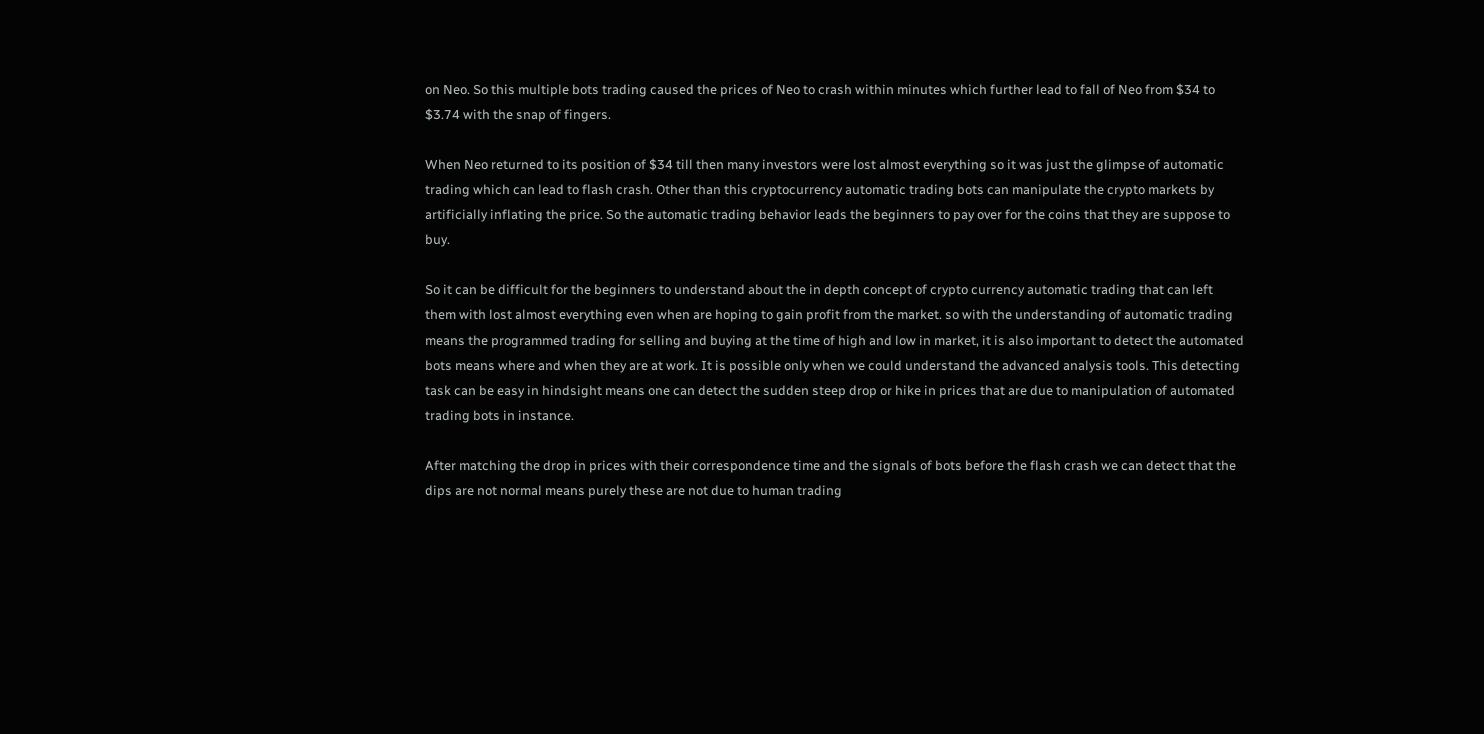on Neo. So this multiple bots trading caused the prices of Neo to crash within minutes which further lead to fall of Neo from $34 to $3.74 with the snap of fingers.

When Neo returned to its position of $34 till then many investors were lost almost everything so it was just the glimpse of automatic trading which can lead to flash crash. Other than this cryptocurrency automatic trading bots can manipulate the crypto markets by artificially inflating the price. So the automatic trading behavior leads the beginners to pay over for the coins that they are suppose to buy.

So it can be difficult for the beginners to understand about the in depth concept of crypto currency automatic trading that can left them with lost almost everything even when are hoping to gain profit from the market. so with the understanding of automatic trading means the programmed trading for selling and buying at the time of high and low in market, it is also important to detect the automated bots means where and when they are at work. It is possible only when we could understand the advanced analysis tools. This detecting task can be easy in hindsight means one can detect the sudden steep drop or hike in prices that are due to manipulation of automated trading bots in instance.

After matching the drop in prices with their correspondence time and the signals of bots before the flash crash we can detect that the dips are not normal means purely these are not due to human trading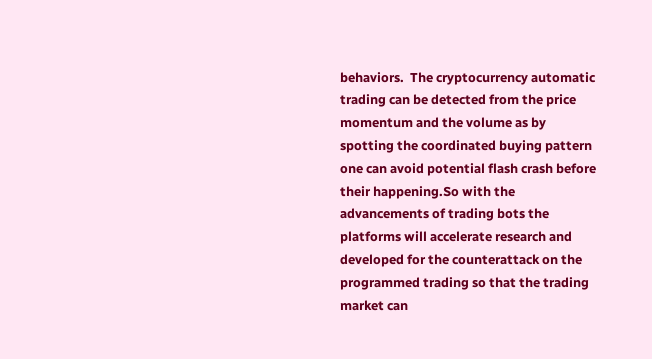behaviors.  The cryptocurrency automatic trading can be detected from the price momentum and the volume as by spotting the coordinated buying pattern one can avoid potential flash crash before their happening.So with the advancements of trading bots the platforms will accelerate research and developed for the counterattack on the programmed trading so that the trading market can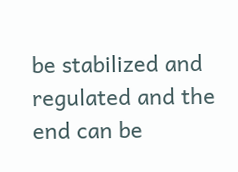be stabilized and regulated and the end can be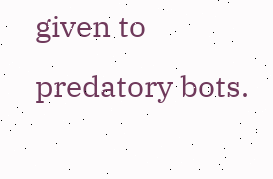given to predatory bots.